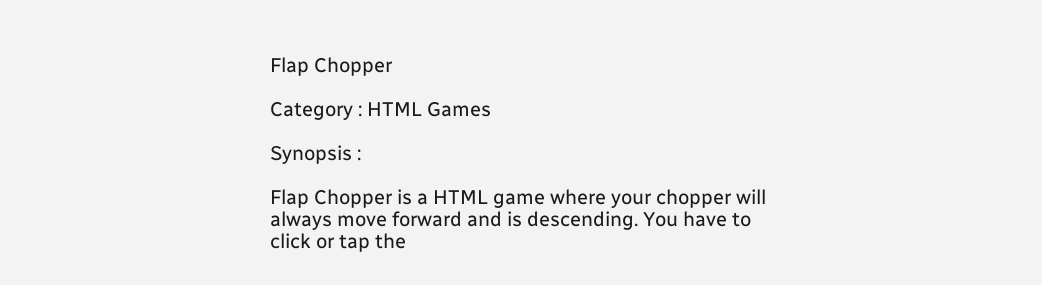Flap Chopper

Category : HTML Games

Synopsis :

Flap Chopper is a HTML game where your chopper will always move forward and is descending. You have to click or tap the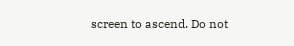screen to ascend. Do not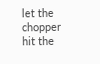let the chopper hit the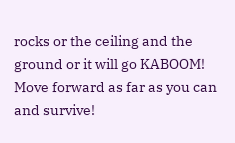rocks or the ceiling and the ground or it will go KABOOM! Move forward as far as you can and survive!